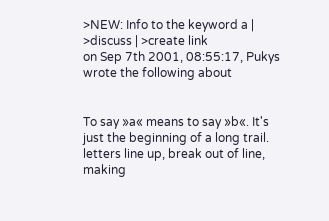>NEW: Info to the keyword a | >discuss | >create link
on Sep 7th 2001, 08:55:17, Pukys wrote the following about


To say »a« means to say »b«. It's just the beginning of a long trail. letters line up, break out of line, making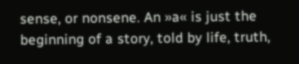sense, or nonsene. An »a« is just the beginning of a story, told by life, truth,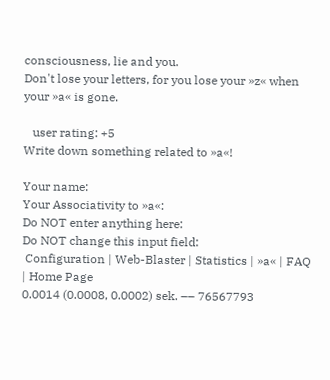consciousness, lie and you.
Don't lose your letters, for you lose your »z« when your »a« is gone.

   user rating: +5
Write down something related to »a«!

Your name:
Your Associativity to »a«:
Do NOT enter anything here:
Do NOT change this input field:
 Configuration | Web-Blaster | Statistics | »a« | FAQ | Home Page
0.0014 (0.0008, 0.0002) sek. –– 76567793